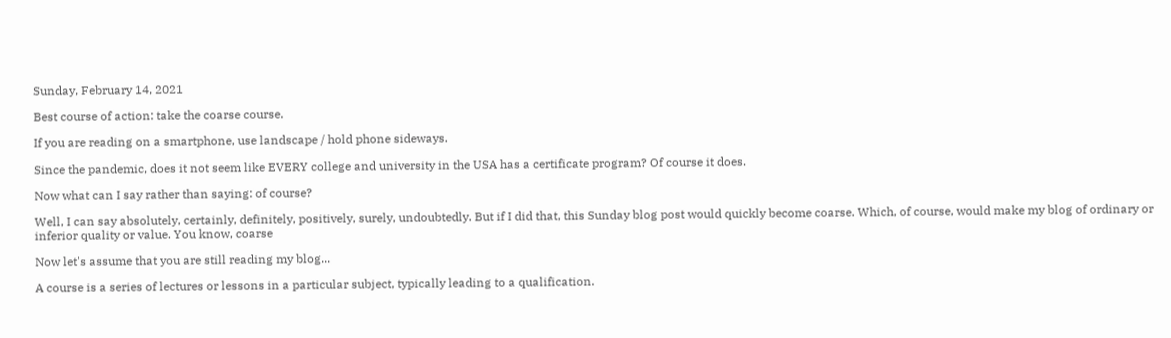Sunday, February 14, 2021

Best course of action: take the coarse course.

If you are reading on a smartphone, use landscape / hold phone sideways.

Since the pandemic, does it not seem like EVERY college and university in the USA has a certificate program? Of course it does.

Now what can I say rather than saying: of course?

Well, I can say absolutely, certainly, definitely, positively, surely, undoubtedly. But if I did that, this Sunday blog post would quickly become coarse. Which, of course, would make my blog of ordinary or inferior quality or value. You know, coarse

Now let's assume that you are still reading my blog...

A course is a series of lectures or lessons in a particular subject, typically leading to a qualification.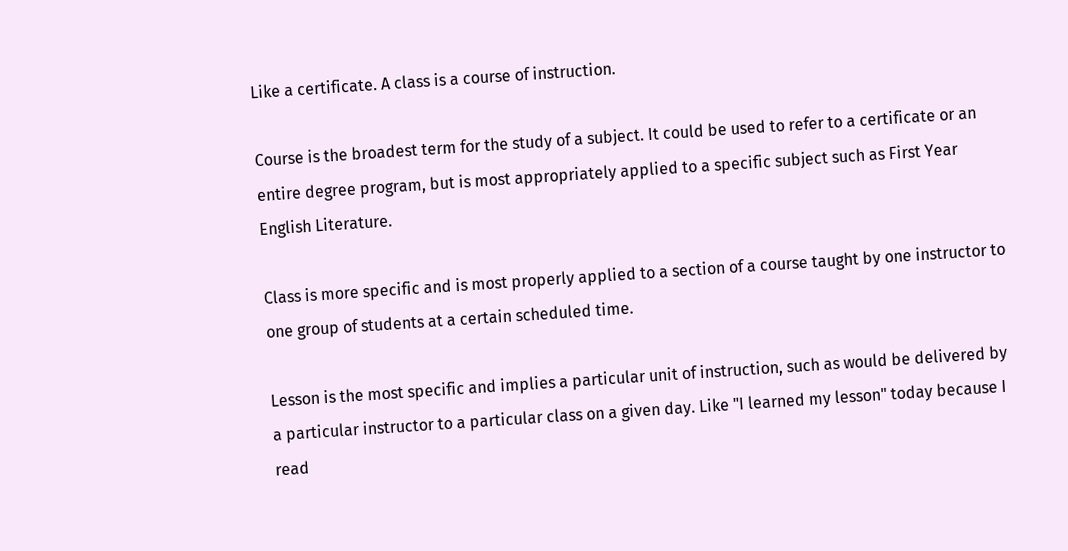Like a certificate. A class is a course of instruction.

Course is the broadest term for the study of a subject. It could be used to refer to a certificate or an entire degree program, but is most appropriately applied to a specific subject such as First Year English Literature.

Class is more specific and is most properly applied to a section of a course taught by one instructor to one group of students at a certain scheduled time.

Lesson is the most specific and implies a particular unit of instruction, such as would be delivered by a particular instructor to a particular class on a given day. Like "I learned my lesson" today because I read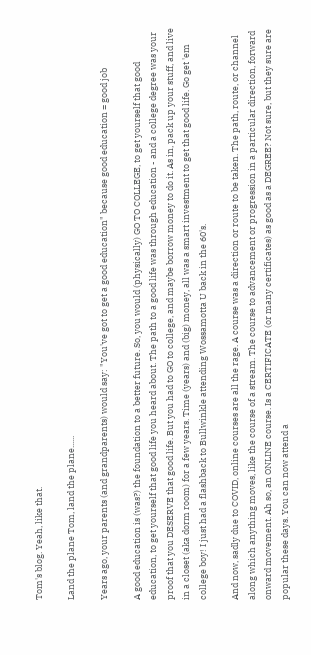Tom's blog. Yeah, like that.

Land the plane Tom, land the plane......

Years ago, your parents (and grandparents) would say: "You've got to get a good education" because good education = good job

A good education is (was?) the foundation to a better future. So, you would (physically) GO TO COLLEGE, to get yourself that good education, to get yourself that good life you heard about. The path to a good life was through education - and a college degree was your proof that you DESERVE that good life. But you had to GO to college, and maybe borrow money to do it. As in, pack up your stuff, and live in a closet (aka dorm room) for a few years. Time (years) and (big) money, all was a smart investment to get that good life. Go get 'em college boy! I just had a flashback to Bullwinkle attending Wossamotta U back in the 60's.

And now, sadly due to COVID, online courses are all the rage. A course was a direction or route to be taken. The path, route, or channel along which anything moves, like the course of a stream. The course to advancement or progression in a particular direction, forward onward movement. Ah so, an ONLINE course. Is a CERTIFICATE (or many certificates) as good as a DEGREE? Not sure, but they sure are popular these days. You can now attend a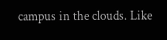campus in the clouds. Like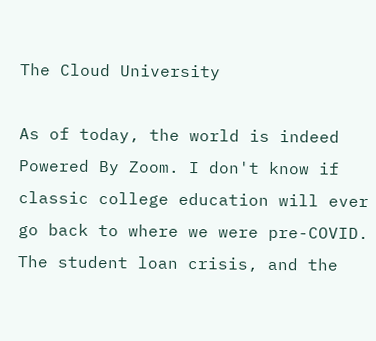The Cloud University

As of today, the world is indeed Powered By Zoom. I don't know if classic college education will ever go back to where we were pre-COVID. The student loan crisis, and the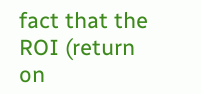fact that the ROI (return on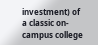investment) of a classic on-campus college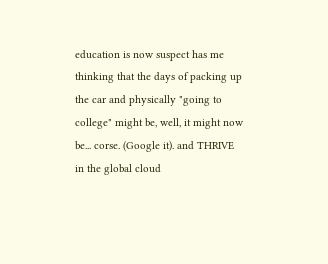education is now suspect has me thinking that the days of packing up the car and physically "going to college" might be, well, it might now be... corse. (Google it). and THRIVE
in the global cloud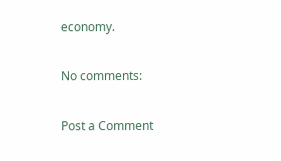economy.

No comments:

Post a Comment